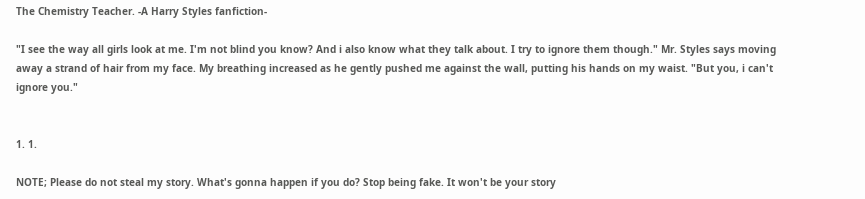The Chemistry Teacher. -A Harry Styles fanfiction-

"I see the way all girls look at me. I'm not blind you know? And i also know what they talk about. I try to ignore them though." Mr. Styles says moving away a strand of hair from my face. My breathing increased as he gently pushed me against the wall, putting his hands on my waist. "But you, i can't ignore you."


1. 1.

NOTE; Please do not steal my story. What's gonna happen if you do? Stop being fake. It won't be your story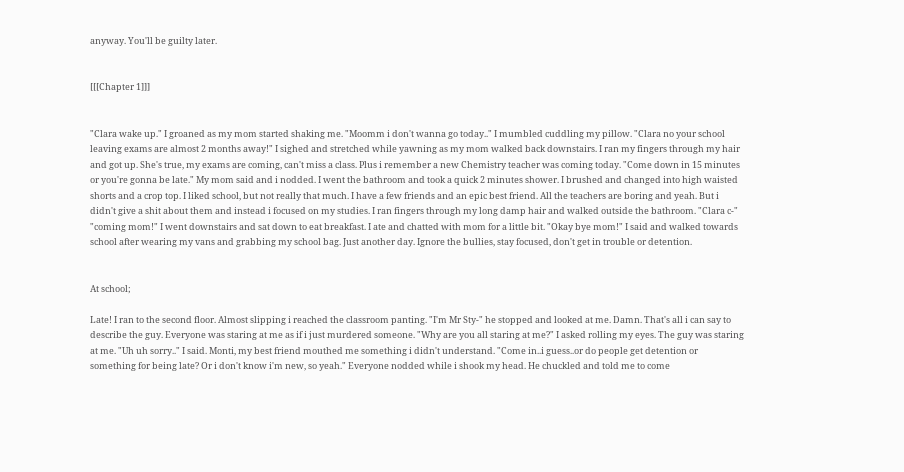anyway. You'll be guilty later.


[[[Chapter 1]]]


"Clara wake up." I groaned as my mom started shaking me. "Moomm i don't wanna go today.." I mumbled cuddling my pillow. "Clara no your school leaving exams are almost 2 months away!" I sighed and stretched while yawning as my mom walked back downstairs. I ran my fingers through my hair and got up. She's true, my exams are coming, can't miss a class. Plus i remember a new Chemistry teacher was coming today. "Come down in 15 minutes or you're gonna be late." My mom said and i nodded. I went the bathroom and took a quick 2 minutes shower. I brushed and changed into high waisted shorts and a crop top. I liked school, but not really that much. I have a few friends and an epic best friend. All the teachers are boring and yeah. But i didn't give a shit about them and instead i focused on my studies. I ran fingers through my long damp hair and walked outside the bathroom. "Clara c-" "coming mom!" I went downstairs and sat down to eat breakfast. I ate and chatted with mom for a little bit. "Okay bye mom!" I said and walked towards school after wearing my vans and grabbing my school bag. Just another day. Ignore the bullies, stay focused, don't get in trouble or detention.


At school;

Late! I ran to the second floor. Almost slipping i reached the classroom panting. "I'm Mr Sty-" he stopped and looked at me. Damn. That's all i can say to describe the guy. Everyone was staring at me as if i just murdered someone. "Why are you all staring at me?" I asked rolling my eyes. The guy was staring at me. "Uh uh sorry.." I said. Monti, my best friend mouthed me something i didn't understand. "Come in..i guess..or do people get detention or something for being late? Or i don't know i'm new, so yeah." Everyone nodded while i shook my head. He chuckled and told me to come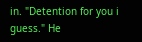in. "Detention for you i guess." He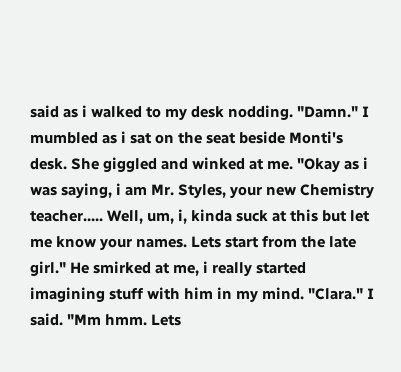said as i walked to my desk nodding. "Damn." I mumbled as i sat on the seat beside Monti's desk. She giggled and winked at me. "Okay as i was saying, i am Mr. Styles, your new Chemistry teacher..... Well, um, i, kinda suck at this but let me know your names. Lets start from the late girl." He smirked at me, i really started imagining stuff with him in my mind. "Clara." I said. "Mm hmm. Lets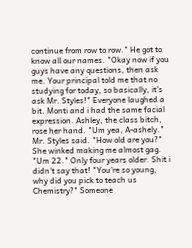continue from row to row." He got to know all our names. "Okay now if you guys have any questions, then ask me. Your principal told me that no studying for today, so basically, it's ask Mr. Styles!" Everyone laughed a bit. Monti and i had the same facial expression. Ashley, the class bitch, rose her hand. "Um yea, A-ashely." Mr. Styles said. "How old are you?" She winked making me almost gag. "Um 22." Only four years older. Shit i didn't say that! "You're so young, why did you pick to teach us Chemistry?" Someone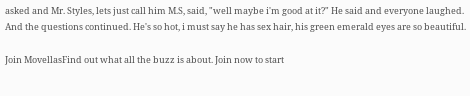asked and Mr. Styles, lets just call him M.S, said, "well maybe i'm good at it?" He said and everyone laughed. And the questions continued. He's so hot, i must say he has sex hair, his green emerald eyes are so beautiful.

Join MovellasFind out what all the buzz is about. Join now to start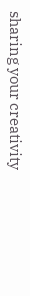sharing your creativity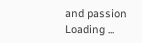and passion
Loading ...